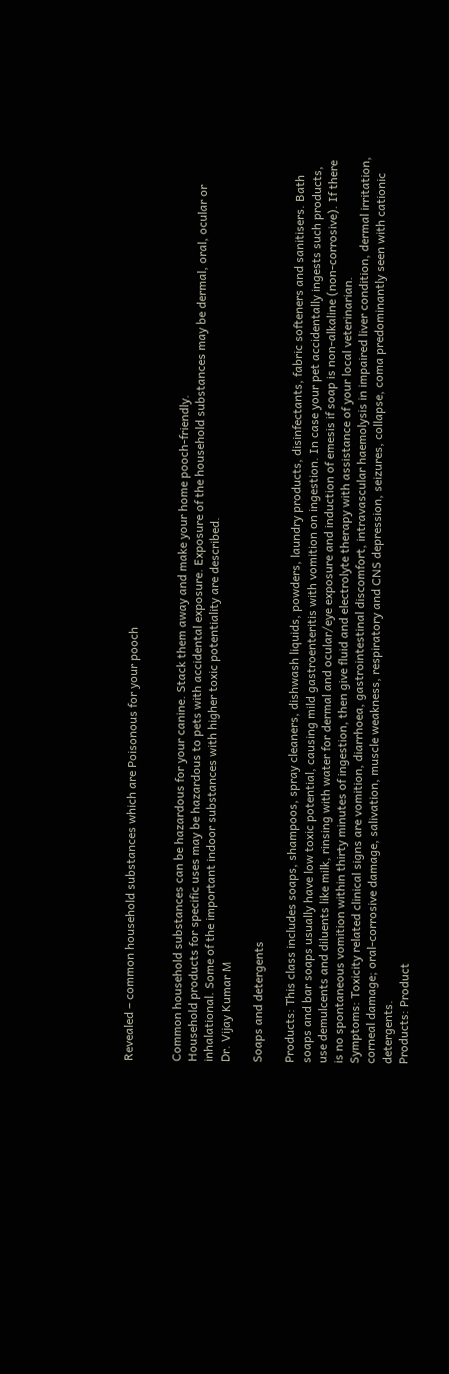Revealed – common household substances which are Poisonous for your pooch


Common household substances can be hazardous for your canine. Stack them away and make your home pooch-friendly.
Household products for specific uses may be hazardous to pets with accidental exposure. Exposure of the household substances may be dermal, oral, ocular or inhalational. Some of the important indoor substances with higher toxic potentiality are described.
Dr. Vijay Kumar M

Soaps and detergents

Products: This class includes soaps, shampoos, spray cleaners, dishwash liquids, powders, laundry products, disinfectants, fabric softeners and sanitisers. Bath soaps and bar soaps usually have low toxic potential, causing mild gastroenteritis with vomition on ingestion. In case your pet accidentally ingests such products, use demulcents and diluents like milk, rinsing with water for dermal and ocular/eye exposure and induction of emesis if soap is non-alkaline (non-corrosive). If there is no spontaneous vomition within thirty minutes of ingestion, then give fluid and electrolyte therapy with assistance of your local veterinarian.
Symptoms: Toxicity related clinical signs are vomition, diarrhoea, gastrointestinal discomfort, intravascular haemolysis in impaired liver condition, dermal irritation, corneal damage; oral-corrosive damage, salivation, muscle weakness, respiratory and CNS depression, seizures, collapse, coma predominantly seen with cationic detergents.
Products: Product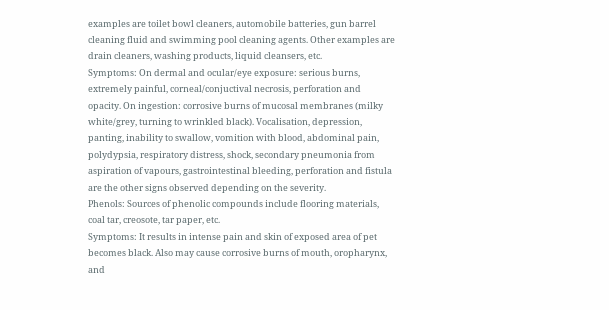examples are toilet bowl cleaners, automobile batteries, gun barrel cleaning fluid and swimming pool cleaning agents. Other examples are drain cleaners, washing products, liquid cleansers, etc.
Symptoms: On dermal and ocular/eye exposure: serious burns, extremely painful, corneal/conjuctival necrosis, perforation and opacity. On ingestion: corrosive burns of mucosal membranes (milky white/grey, turning to wrinkled black). Vocalisation, depression, panting, inability to swallow, vomition with blood, abdominal pain, polydypsia, respiratory distress, shock, secondary pneumonia from aspiration of vapours, gastrointestinal bleeding, perforation and fistula are the other signs observed depending on the severity.
Phenols: Sources of phenolic compounds include flooring materials, coal tar, creosote, tar paper, etc.
Symptoms: It results in intense pain and skin of exposed area of pet becomes black. Also may cause corrosive burns of mouth, oropharynx, and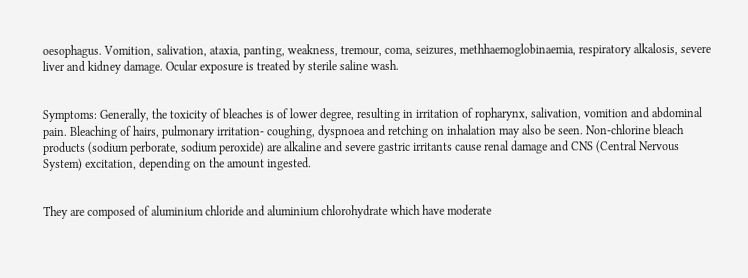oesophagus. Vomition, salivation, ataxia, panting, weakness, tremour, coma, seizures, methhaemoglobinaemia, respiratory alkalosis, severe liver and kidney damage. Ocular exposure is treated by sterile saline wash.


Symptoms: Generally, the toxicity of bleaches is of lower degree, resulting in irritation of ropharynx, salivation, vomition and abdominal pain. Bleaching of hairs, pulmonary irritation- coughing, dyspnoea and retching on inhalation may also be seen. Non-chlorine bleach products (sodium perborate, sodium peroxide) are alkaline and severe gastric irritants cause renal damage and CNS (Central Nervous System) excitation, depending on the amount ingested.


They are composed of aluminium chloride and aluminium chlorohydrate which have moderate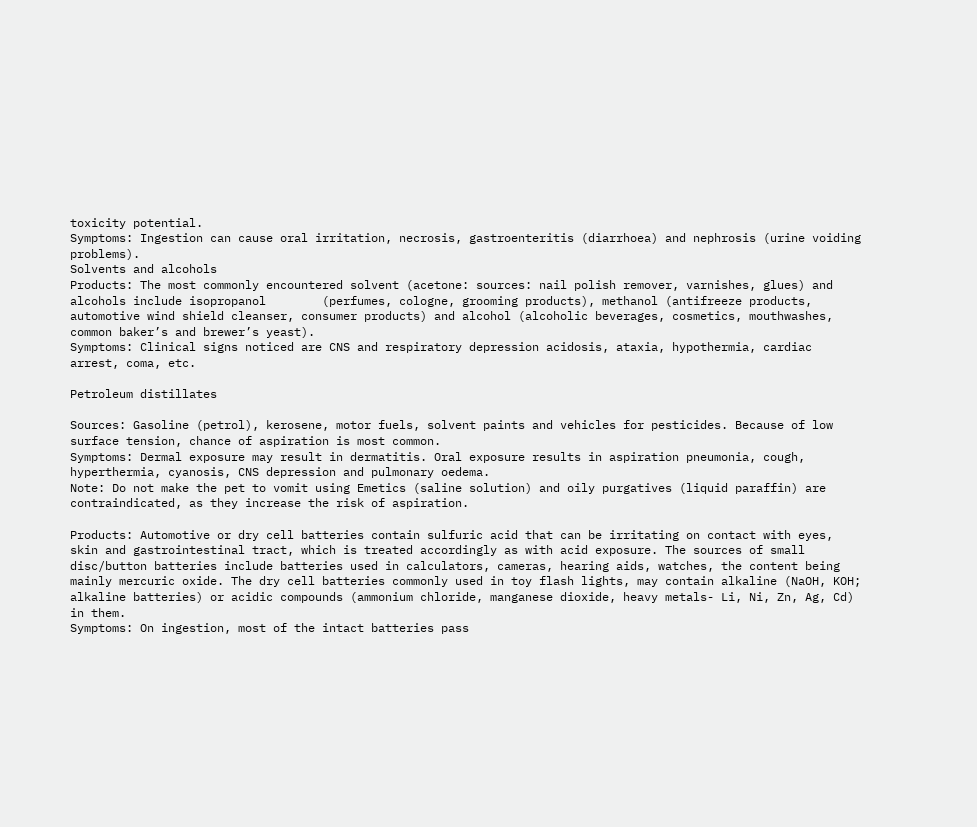toxicity potential.
Symptoms: Ingestion can cause oral irritation, necrosis, gastroenteritis (diarrhoea) and nephrosis (urine voiding problems).
Solvents and alcohols
Products: The most commonly encountered solvent (acetone: sources: nail polish remover, varnishes, glues) and alcohols include isopropanol        (perfumes, cologne, grooming products), methanol (antifreeze products, automotive wind shield cleanser, consumer products) and alcohol (alcoholic beverages, cosmetics, mouthwashes, common baker’s and brewer’s yeast).
Symptoms: Clinical signs noticed are CNS and respiratory depression acidosis, ataxia, hypothermia, cardiac arrest, coma, etc.

Petroleum distillates

Sources: Gasoline (petrol), kerosene, motor fuels, solvent paints and vehicles for pesticides. Because of low surface tension, chance of aspiration is most common.
Symptoms: Dermal exposure may result in dermatitis. Oral exposure results in aspiration pneumonia, cough, hyperthermia, cyanosis, CNS depression and pulmonary oedema.
Note: Do not make the pet to vomit using Emetics (saline solution) and oily purgatives (liquid paraffin) are contraindicated, as they increase the risk of aspiration.

Products: Automotive or dry cell batteries contain sulfuric acid that can be irritating on contact with eyes, skin and gastrointestinal tract, which is treated accordingly as with acid exposure. The sources of small disc/button batteries include batteries used in calculators, cameras, hearing aids, watches, the content being mainly mercuric oxide. The dry cell batteries commonly used in toy flash lights, may contain alkaline (NaOH, KOH; alkaline batteries) or acidic compounds (ammonium chloride, manganese dioxide, heavy metals- Li, Ni, Zn, Ag, Cd) in them.
Symptoms: On ingestion, most of the intact batteries pass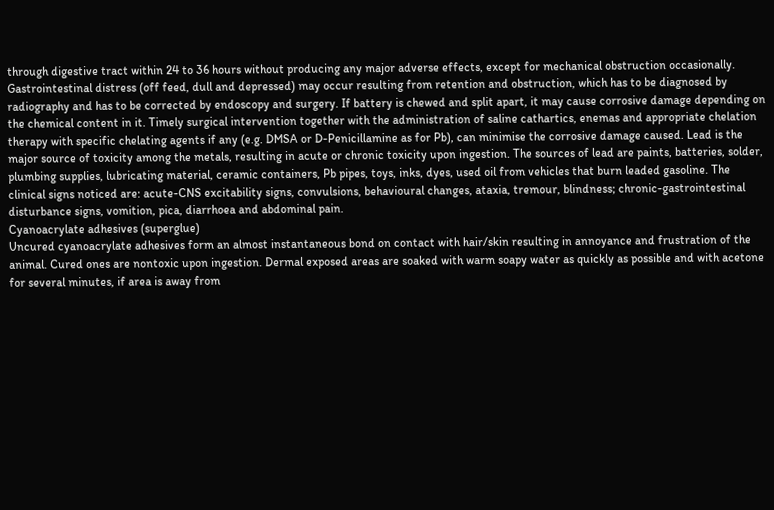through digestive tract within 24 to 36 hours without producing any major adverse effects, except for mechanical obstruction occasionally. Gastrointestinal distress (off feed, dull and depressed) may occur resulting from retention and obstruction, which has to be diagnosed by radiography and has to be corrected by endoscopy and surgery. If battery is chewed and split apart, it may cause corrosive damage depending on the chemical content in it. Timely surgical intervention together with the administration of saline cathartics, enemas and appropriate chelation therapy with specific chelating agents if any (e.g. DMSA or D-Penicillamine as for Pb), can minimise the corrosive damage caused. Lead is the major source of toxicity among the metals, resulting in acute or chronic toxicity upon ingestion. The sources of lead are paints, batteries, solder, plumbing supplies, lubricating material, ceramic containers, Pb pipes, toys, inks, dyes, used oil from vehicles that burn leaded gasoline. The clinical signs noticed are: acute-CNS excitability signs, convulsions, behavioural changes, ataxia, tremour, blindness; chronic-gastrointestinal disturbance signs, vomition, pica, diarrhoea and abdominal pain.
Cyanoacrylate adhesives (superglue)
Uncured cyanoacrylate adhesives form an almost instantaneous bond on contact with hair/skin resulting in annoyance and frustration of the animal. Cured ones are nontoxic upon ingestion. Dermal exposed areas are soaked with warm soapy water as quickly as possible and with acetone for several minutes, if area is away from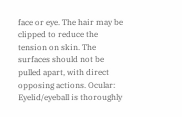face or eye. The hair may be clipped to reduce the tension on skin. The surfaces should not be pulled apart, with direct opposing actions. Ocular: Eyelid/eyeball is thoroughly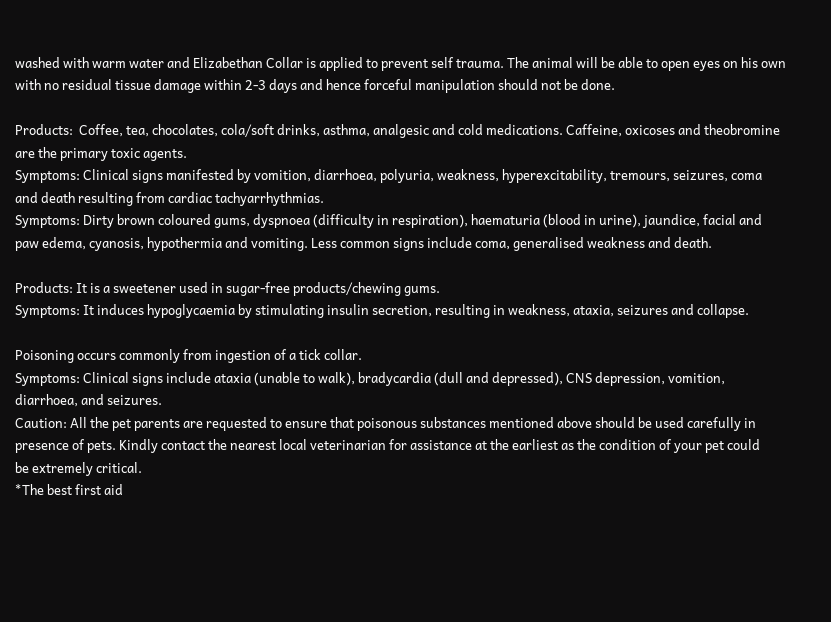washed with warm water and Elizabethan Collar is applied to prevent self trauma. The animal will be able to open eyes on his own with no residual tissue damage within 2-3 days and hence forceful manipulation should not be done.

Products:  Coffee, tea, chocolates, cola/soft drinks, asthma, analgesic and cold medications. Caffeine, oxicoses and theobromine are the primary toxic agents.
Symptoms: Clinical signs manifested by vomition, diarrhoea, polyuria, weakness, hyperexcitability, tremours, seizures, coma and death resulting from cardiac tachyarrhythmias.
Symptoms: Dirty brown coloured gums, dyspnoea (difficulty in respiration), haematuria (blood in urine), jaundice, facial and paw edema, cyanosis, hypothermia and vomiting. Less common signs include coma, generalised weakness and death.

Products: It is a sweetener used in sugar-free products/chewing gums.
Symptoms: It induces hypoglycaemia by stimulating insulin secretion, resulting in weakness, ataxia, seizures and collapse.

Poisoning occurs commonly from ingestion of a tick collar.
Symptoms: Clinical signs include ataxia (unable to walk), bradycardia (dull and depressed), CNS depression, vomition, diarrhoea, and seizures.
Caution: All the pet parents are requested to ensure that poisonous substances mentioned above should be used carefully in presence of pets. Kindly contact the nearest local veterinarian for assistance at the earliest as the condition of your pet could
be extremely critical.
*The best first aid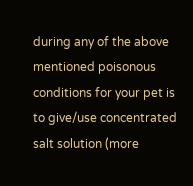during any of the above mentioned poisonous conditions for your pet is to give/use concentrated salt solution (more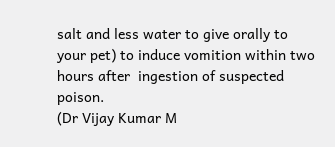salt and less water to give orally to your pet) to induce vomition within two hours after  ingestion of suspected poison.
(Dr Vijay Kumar M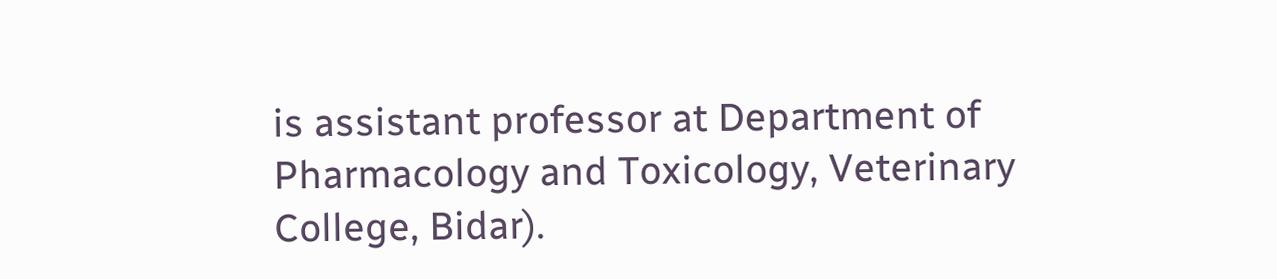is assistant professor at Department of Pharmacology and Toxicology, Veterinary College, Bidar).